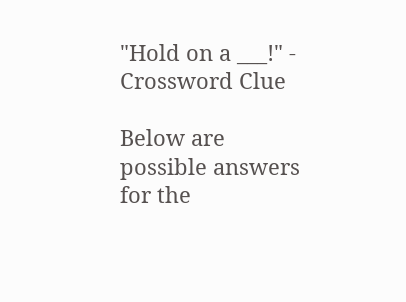"Hold on a ___!" - Crossword Clue

Below are possible answers for the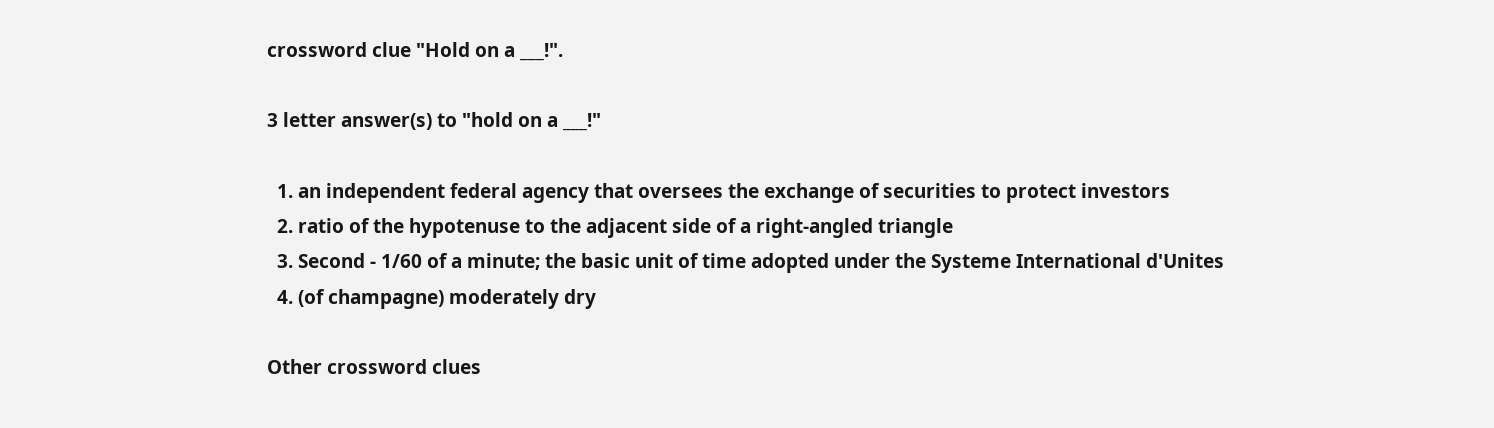crossword clue "Hold on a ___!".

3 letter answer(s) to "hold on a ___!"

  1. an independent federal agency that oversees the exchange of securities to protect investors
  2. ratio of the hypotenuse to the adjacent side of a right-angled triangle
  3. Second - 1/60 of a minute; the basic unit of time adopted under the Systeme International d'Unites
  4. (of champagne) moderately dry

Other crossword clues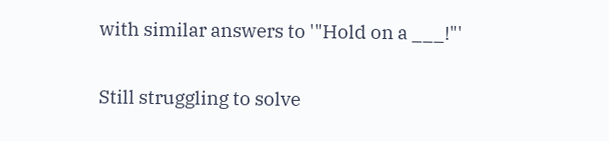with similar answers to '"Hold on a ___!"'

Still struggling to solve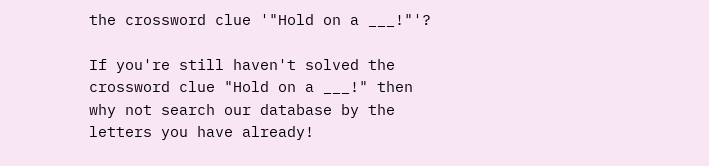the crossword clue '"Hold on a ___!"'?

If you're still haven't solved the crossword clue "Hold on a ___!" then why not search our database by the letters you have already!